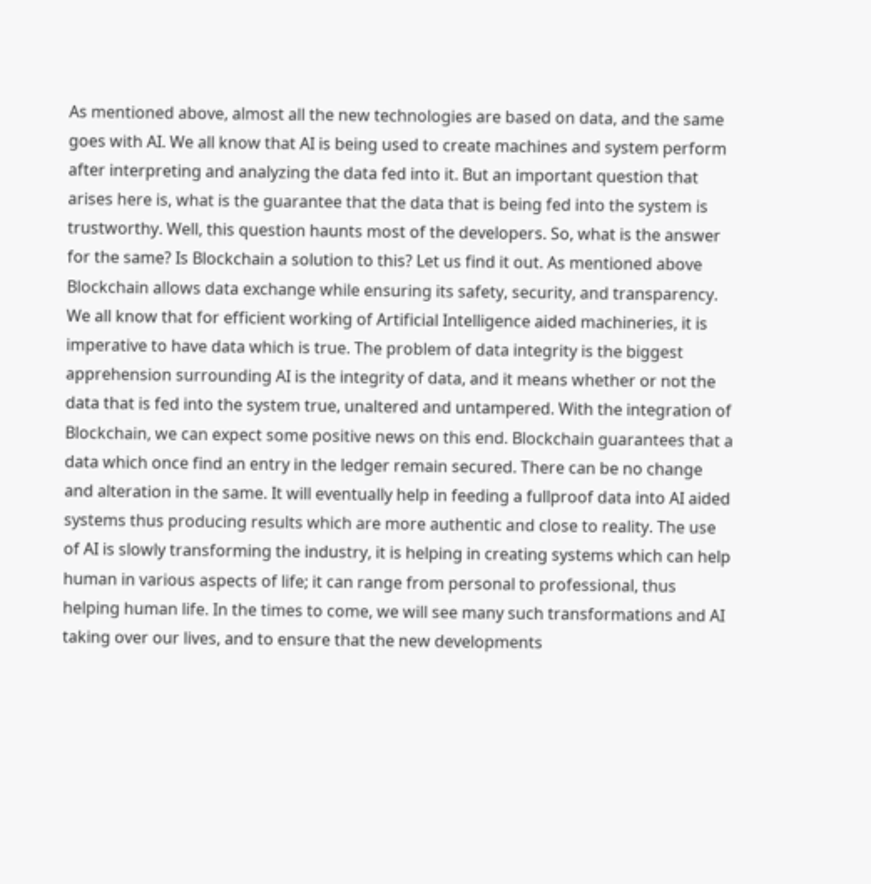As mentioned above, almost all the new technologies are based on data, and the same goes with AI. We all know that AI is being used to create machines and system perform after interpreting and analyzing the data fed into it. But an important question that arises here is, what is the guarantee that the data that is being fed into the system is trustworthy. Well, this question haunts most of the developers. So, what is the answer for the same? Is Blockchain a solution to this? Let us find it out. As mentioned above Blockchain allows data exchange while ensuring its safety, security, and transparency. We all know that for efficient working of Artificial Intelligence aided machineries, it is imperative to have data which is true. The problem of data integrity is the biggest apprehension surrounding AI is the integrity of data, and it means whether or not the data that is fed into the system true, unaltered and untampered. With the integration of Blockchain, we can expect some positive news on this end. Blockchain guarantees that a data which once find an entry in the ledger remain secured. There can be no change and alteration in the same. It will eventually help in feeding a fullproof data into AI aided systems thus producing results which are more authentic and close to reality. The use of AI is slowly transforming the industry, it is helping in creating systems which can help human in various aspects of life; it can range from personal to professional, thus helping human life. In the times to come, we will see many such transformations and AI taking over our lives, and to ensure that the new developments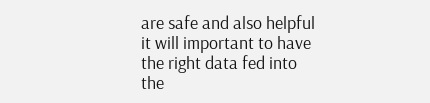are safe and also helpful it will important to have the right data fed into the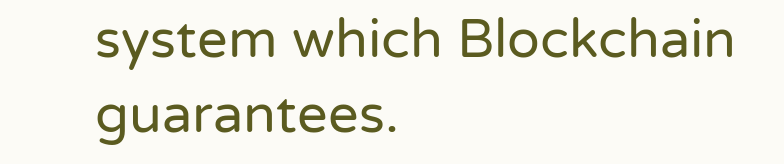system which Blockchain guarantees.